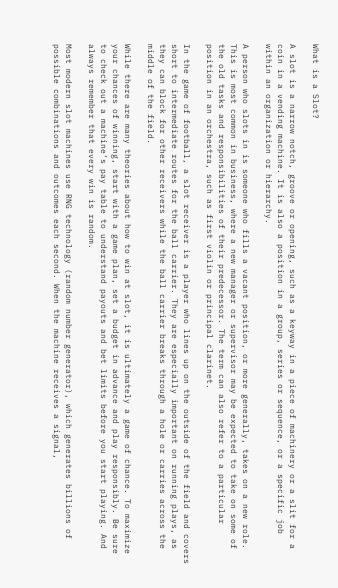What is a Slot?

A slot is a narrow notch, groove or opening, such as a keyway in a piece of machinery or a slit for a coin in a vending machine. It is also a position in a group, series or sequence, or a specific job within an organization or hierarchy.

A person who slots in is someone who fills a vacant position, or more generally, takes on a new role. This is most common in business, where a new manager or supervisor may be expected to take on some of the old tasks and responsibilities of their predecessor. The term can also refer to a particular position in an orchestra, such as first violin or principal clarinet.

In the game of football, a slot receiver is a player who lines up on the outside of the field and covers short to intermediate routes for the ball carrier. They are especially important on running plays, as they can block for other receivers while the ball carrier breaks through a hole or carries across the middle of the field.

While there are many theories about how to win at slot, it is ultimately a game of chance. To maximize your chances of winning, start with a game plan, set a budget in advance and play responsibly. Be sure to check out a machine’s pay table to understand payouts and bet limits before you start playing. And always remember that every win is random.

Most modern slot machines use RNG technology (random number generator), which generates billions of possible combinations and outcomes each second. When the machine receives a signal,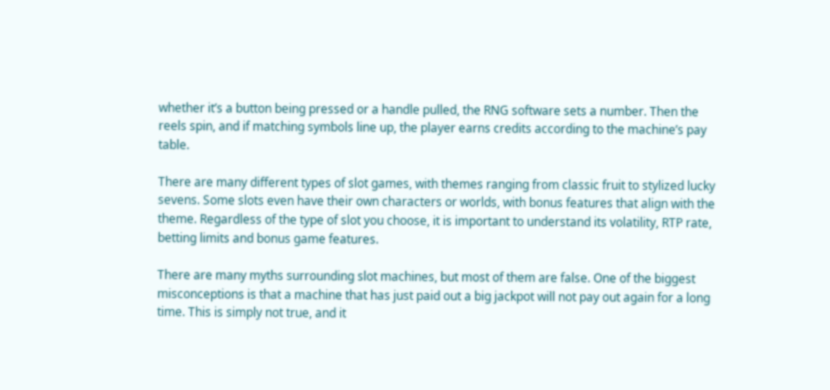whether it’s a button being pressed or a handle pulled, the RNG software sets a number. Then the reels spin, and if matching symbols line up, the player earns credits according to the machine’s pay table.

There are many different types of slot games, with themes ranging from classic fruit to stylized lucky sevens. Some slots even have their own characters or worlds, with bonus features that align with the theme. Regardless of the type of slot you choose, it is important to understand its volatility, RTP rate, betting limits and bonus game features.

There are many myths surrounding slot machines, but most of them are false. One of the biggest misconceptions is that a machine that has just paid out a big jackpot will not pay out again for a long time. This is simply not true, and it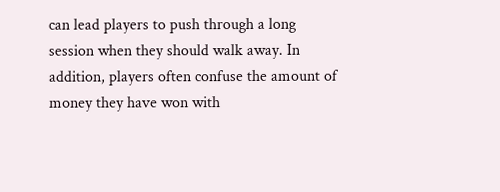can lead players to push through a long session when they should walk away. In addition, players often confuse the amount of money they have won with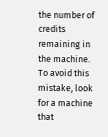the number of credits remaining in the machine. To avoid this mistake, look for a machine that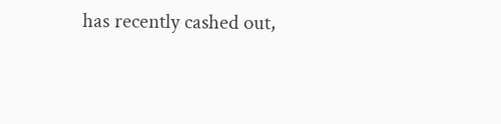has recently cashed out,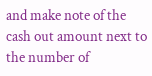and make note of the cash out amount next to the number of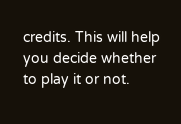credits. This will help you decide whether to play it or not.